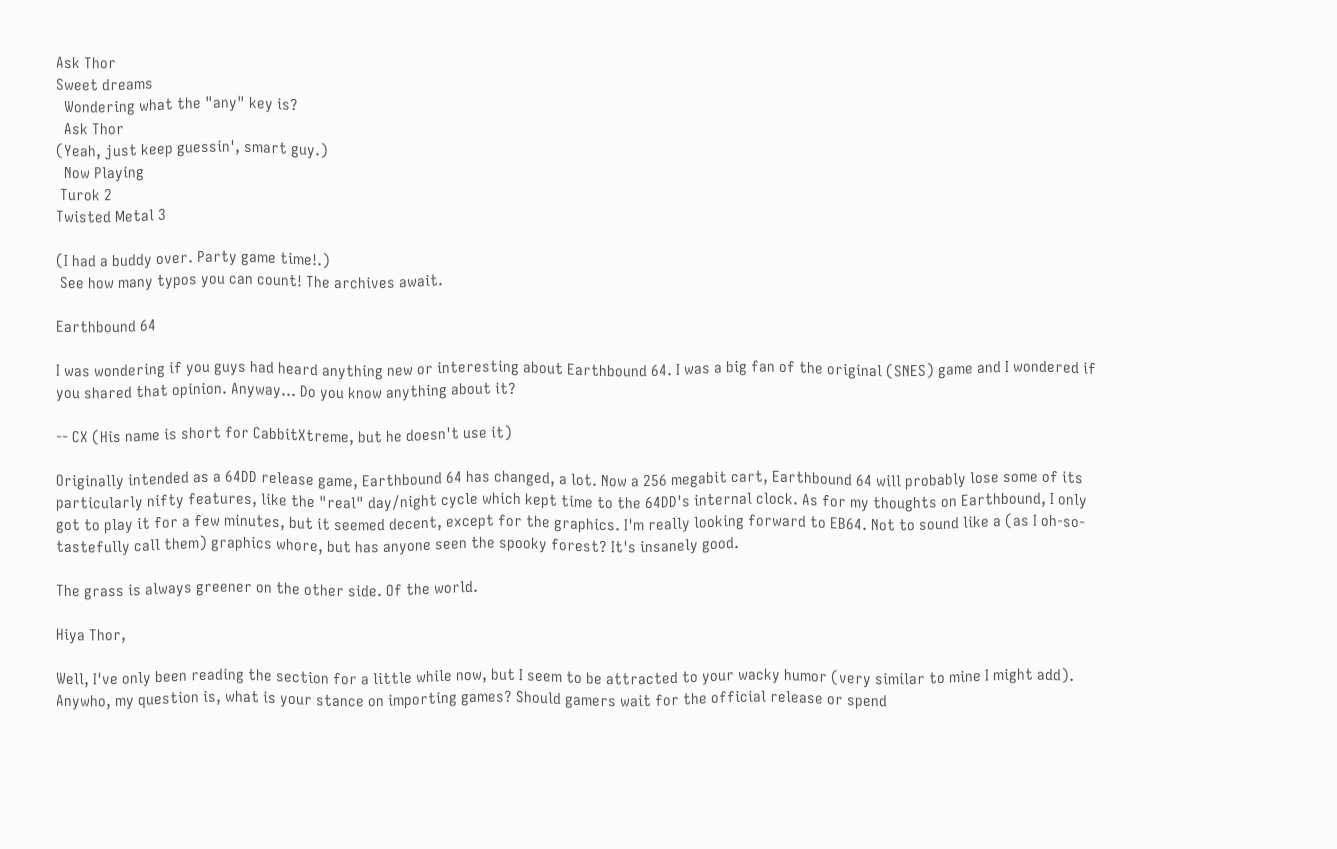Ask Thor
Sweet dreams
  Wondering what the "any" key is?
  Ask Thor
(Yeah, just keep guessin', smart guy.)
  Now Playing
 Turok 2
Twisted Metal 3

(I had a buddy over. Party game time!.)
 See how many typos you can count! The archives await.

Earthbound 64

I was wondering if you guys had heard anything new or interesting about Earthbound 64. I was a big fan of the original (SNES) game and I wondered if you shared that opinion. Anyway... Do you know anything about it?

-- CX (His name is short for CabbitXtreme, but he doesn't use it)

Originally intended as a 64DD release game, Earthbound 64 has changed, a lot. Now a 256 megabit cart, Earthbound 64 will probably lose some of its particularly nifty features, like the "real" day/night cycle which kept time to the 64DD's internal clock. As for my thoughts on Earthbound, I only got to play it for a few minutes, but it seemed decent, except for the graphics. I'm really looking forward to EB64. Not to sound like a (as I oh-so-tastefully call them) graphics whore, but has anyone seen the spooky forest? It's insanely good.

The grass is always greener on the other side. Of the world.

Hiya Thor,

Well, I've only been reading the section for a little while now, but I seem to be attracted to your wacky humor (very similar to mine I might add). Anywho, my question is, what is your stance on importing games? Should gamers wait for the official release or spend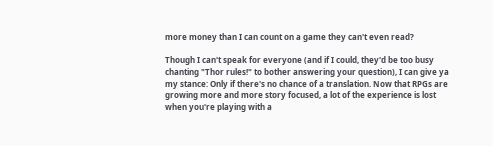more money than I can count on a game they can't even read?

Though I can't speak for everyone (and if I could, they'd be too busy chanting "Thor rules!" to bother answering your question), I can give ya my stance: Only if there's no chance of a translation. Now that RPGs are growing more and more story focused, a lot of the experience is lost when you're playing with a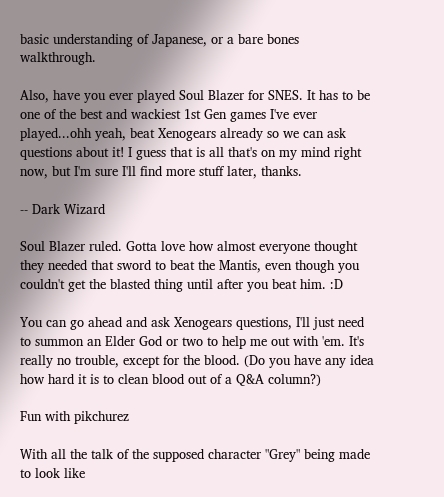basic understanding of Japanese, or a bare bones walkthrough.

Also, have you ever played Soul Blazer for SNES. It has to be one of the best and wackiest 1st Gen games I've ever played...ohh yeah, beat Xenogears already so we can ask questions about it! I guess that is all that's on my mind right now, but I'm sure I'll find more stuff later, thanks.

-- Dark Wizard

Soul Blazer ruled. Gotta love how almost everyone thought they needed that sword to beat the Mantis, even though you couldn't get the blasted thing until after you beat him. :D

You can go ahead and ask Xenogears questions, I'll just need to summon an Elder God or two to help me out with 'em. It's really no trouble, except for the blood. (Do you have any idea how hard it is to clean blood out of a Q&A column?)

Fun with pikchurez

With all the talk of the supposed character "Grey" being made to look like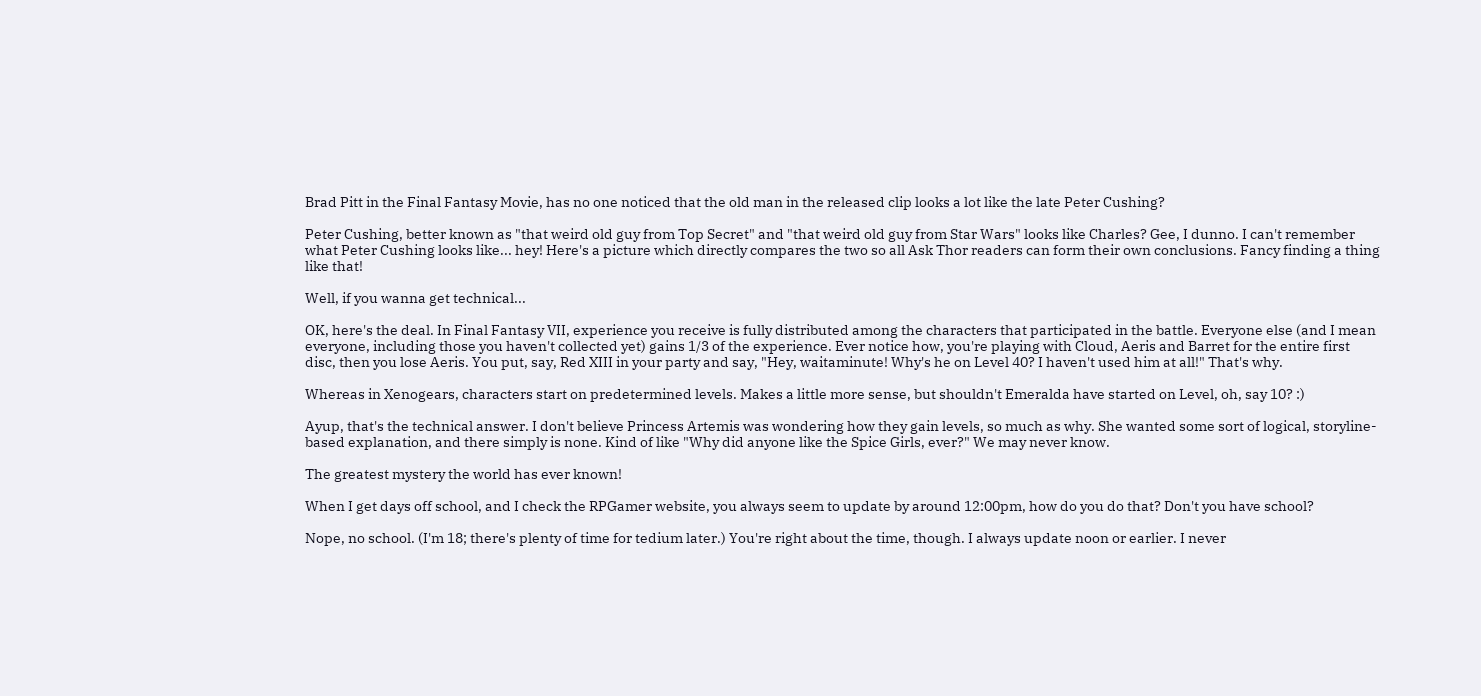Brad Pitt in the Final Fantasy Movie, has no one noticed that the old man in the released clip looks a lot like the late Peter Cushing?

Peter Cushing, better known as "that weird old guy from Top Secret" and "that weird old guy from Star Wars" looks like Charles? Gee, I dunno. I can't remember what Peter Cushing looks like... hey! Here's a picture which directly compares the two so all Ask Thor readers can form their own conclusions. Fancy finding a thing like that!

Well, if you wanna get technical...

OK, here's the deal. In Final Fantasy VII, experience you receive is fully distributed among the characters that participated in the battle. Everyone else (and I mean everyone, including those you haven't collected yet) gains 1/3 of the experience. Ever notice how, you're playing with Cloud, Aeris and Barret for the entire first disc, then you lose Aeris. You put, say, Red XIII in your party and say, "Hey, waitaminute! Why's he on Level 40? I haven't used him at all!" That's why.

Whereas in Xenogears, characters start on predetermined levels. Makes a little more sense, but shouldn't Emeralda have started on Level, oh, say 10? :)

Ayup, that's the technical answer. I don't believe Princess Artemis was wondering how they gain levels, so much as why. She wanted some sort of logical, storyline-based explanation, and there simply is none. Kind of like "Why did anyone like the Spice Girls, ever?" We may never know.

The greatest mystery the world has ever known!

When I get days off school, and I check the RPGamer website, you always seem to update by around 12:00pm, how do you do that? Don't you have school?

Nope, no school. (I'm 18; there's plenty of time for tedium later.) You're right about the time, though. I always update noon or earlier. I never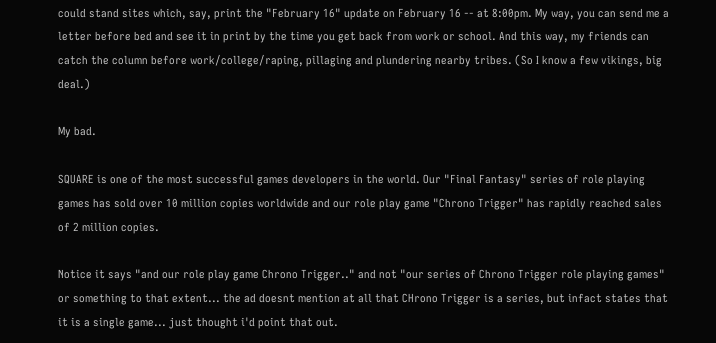could stand sites which, say, print the "February 16" update on February 16 -- at 8:00pm. My way, you can send me a letter before bed and see it in print by the time you get back from work or school. And this way, my friends can catch the column before work/college/raping, pillaging and plundering nearby tribes. (So I know a few vikings, big deal.)

My bad.

SQUARE is one of the most successful games developers in the world. Our "Final Fantasy" series of role playing games has sold over 10 million copies worldwide and our role play game "Chrono Trigger" has rapidly reached sales of 2 million copies.

Notice it says "and our role play game Chrono Trigger.." and not "our series of Chrono Trigger role playing games" or something to that extent... the ad doesnt mention at all that CHrono Trigger is a series, but infact states that it is a single game... just thought i'd point that out.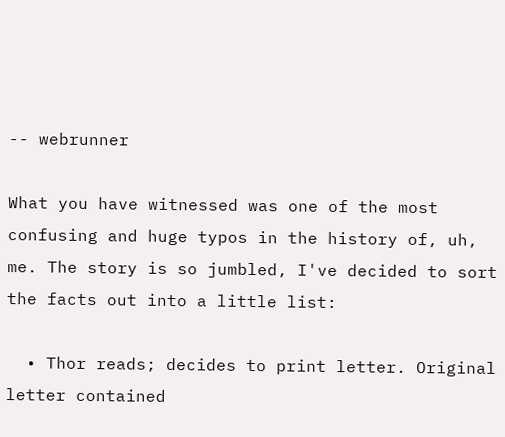-- webrunner

What you have witnessed was one of the most confusing and huge typos in the history of, uh, me. The story is so jumbled, I've decided to sort the facts out into a little list:

  • Thor reads; decides to print letter. Original letter contained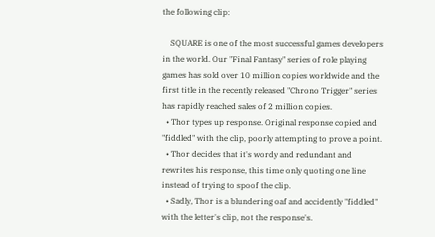the following clip:

    SQUARE is one of the most successful games developers in the world. Our "Final Fantasy" series of role playing games has sold over 10 million copies worldwide and the first title in the recently released "Chrono Trigger" series has rapidly reached sales of 2 million copies.
  • Thor types up response. Original response copied and "fiddled" with the clip, poorly attempting to prove a point.
  • Thor decides that it's wordy and redundant and rewrites his response, this time only quoting one line instead of trying to spoof the clip.
  • Sadly, Thor is a blundering oaf and accidently "fiddled" with the letter's clip, not the response's.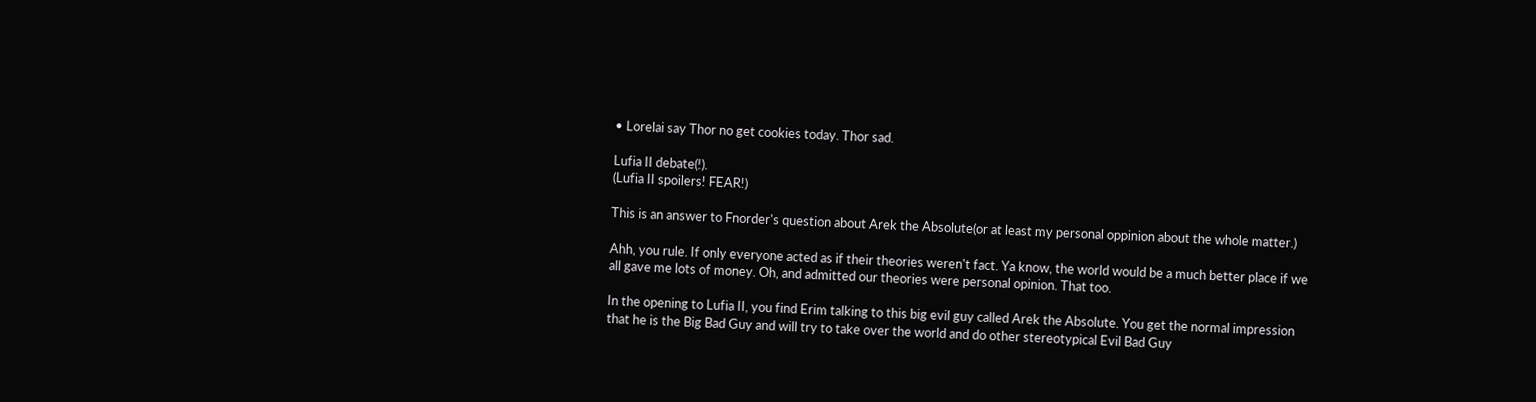• Lorelai say Thor no get cookies today. Thor sad.

Lufia II debate(!).
(Lufia II spoilers! FEAR!)

This is an answer to Fnorder's question about Arek the Absolute(or at least my personal oppinion about the whole matter.)

Ahh, you rule. If only everyone acted as if their theories weren't fact. Ya know, the world would be a much better place if we all gave me lots of money. Oh, and admitted our theories were personal opinion. That too.

In the opening to Lufia II, you find Erim talking to this big evil guy called Arek the Absolute. You get the normal impression that he is the Big Bad Guy and will try to take over the world and do other stereotypical Evil Bad Guy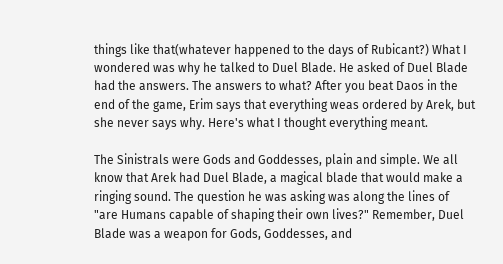things like that(whatever happened to the days of Rubicant?) What I wondered was why he talked to Duel Blade. He asked of Duel Blade had the answers. The answers to what? After you beat Daos in the end of the game, Erim says that everything weas ordered by Arek, but she never says why. Here's what I thought everything meant.

The Sinistrals were Gods and Goddesses, plain and simple. We all know that Arek had Duel Blade, a magical blade that would make a ringing sound. The question he was asking was along the lines of "are Humans capable of shaping their own lives?" Remember, Duel Blade was a weapon for Gods, Goddesses, and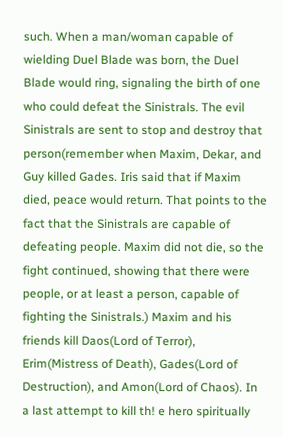such. When a man/woman capable of wielding Duel Blade was born, the Duel Blade would ring, signaling the birth of one who could defeat the Sinistrals. The evil Sinistrals are sent to stop and destroy that person(remember when Maxim, Dekar, and Guy killed Gades. Iris said that if Maxim died, peace would return. That points to the fact that the Sinistrals are capable of defeating people. Maxim did not die, so the fight continued, showing that there were people, or at least a person, capable of fighting the Sinistrals.) Maxim and his friends kill Daos(Lord of Terror), Erim(Mistress of Death), Gades(Lord of Destruction), and Amon(Lord of Chaos). In a last attempt to kill th! e hero spiritually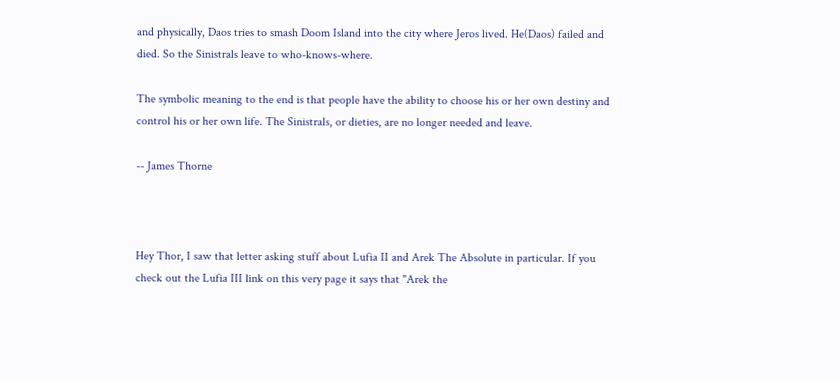and physically, Daos tries to smash Doom Island into the city where Jeros lived. He(Daos) failed and died. So the Sinistrals leave to who-knows-where.

The symbolic meaning to the end is that people have the ability to choose his or her own destiny and control his or her own life. The Sinistrals, or dieties, are no longer needed and leave.

-- James Thorne



Hey Thor, I saw that letter asking stuff about Lufia II and Arek The Absolute in particular. If you check out the Lufia III link on this very page it says that "Arek the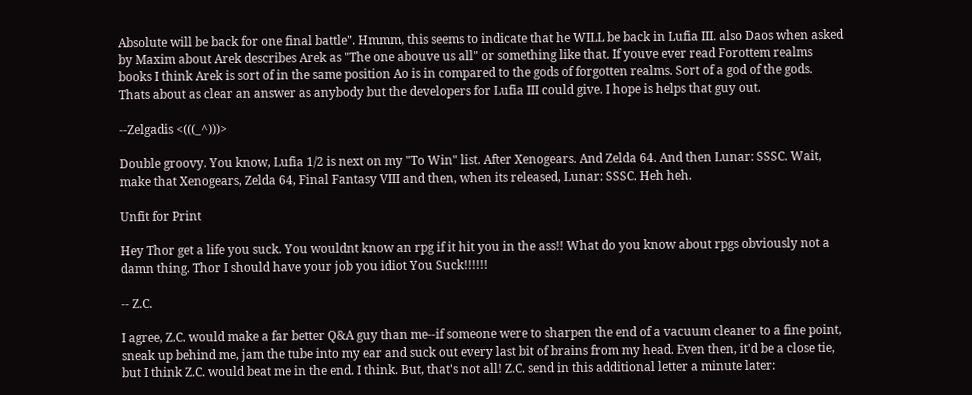Absolute will be back for one final battle". Hmmm, this seems to indicate that he WILL be back in Lufia III. also Daos when asked by Maxim about Arek describes Arek as "The one abouve us all" or something like that. If youve ever read Forottem realms books I think Arek is sort of in the same position Ao is in compared to the gods of forgotten realms. Sort of a god of the gods. Thats about as clear an answer as anybody but the developers for Lufia III could give. I hope is helps that guy out.

--Zelgadis <(((_^)))>

Double groovy. You know, Lufia 1/2 is next on my "To Win" list. After Xenogears. And Zelda 64. And then Lunar: SSSC. Wait, make that Xenogears, Zelda 64, Final Fantasy VIII and then, when its released, Lunar: SSSC. Heh heh.

Unfit for Print

Hey Thor get a life you suck. You wouldnt know an rpg if it hit you in the ass!! What do you know about rpgs obviously not a damn thing. Thor I should have your job you idiot You Suck!!!!!!

-- Z.C.

I agree, Z.C. would make a far better Q&A guy than me--if someone were to sharpen the end of a vacuum cleaner to a fine point, sneak up behind me, jam the tube into my ear and suck out every last bit of brains from my head. Even then, it'd be a close tie, but I think Z.C. would beat me in the end. I think. But, that's not all! Z.C. send in this additional letter a minute later: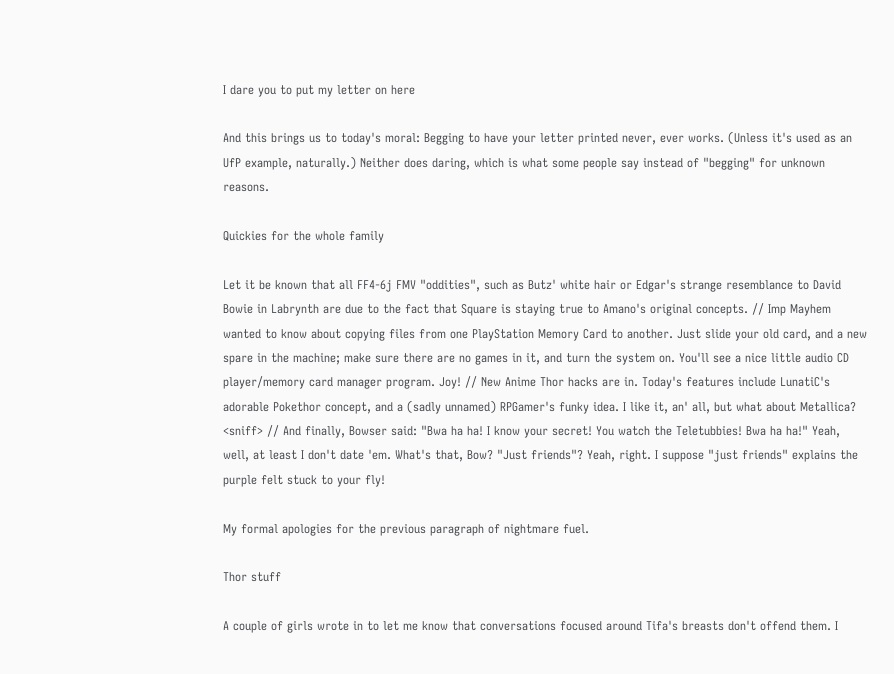I dare you to put my letter on here

And this brings us to today's moral: Begging to have your letter printed never, ever works. (Unless it's used as an UfP example, naturally.) Neither does daring, which is what some people say instead of "begging" for unknown reasons.

Quickies for the whole family

Let it be known that all FF4-6j FMV "oddities", such as Butz' white hair or Edgar's strange resemblance to David Bowie in Labrynth are due to the fact that Square is staying true to Amano's original concepts. // Imp Mayhem wanted to know about copying files from one PlayStation Memory Card to another. Just slide your old card, and a new spare in the machine; make sure there are no games in it, and turn the system on. You'll see a nice little audio CD player/memory card manager program. Joy! // New Anime Thor hacks are in. Today's features include LunatiC's adorable Pokethor concept, and a (sadly unnamed) RPGamer's funky idea. I like it, an' all, but what about Metallica? <sniff> // And finally, Bowser said: "Bwa ha ha! I know your secret! You watch the Teletubbies! Bwa ha ha!" Yeah, well, at least I don't date 'em. What's that, Bow? "Just friends"? Yeah, right. I suppose "just friends" explains the purple felt stuck to your fly!

My formal apologies for the previous paragraph of nightmare fuel.

Thor stuff

A couple of girls wrote in to let me know that conversations focused around Tifa's breasts don't offend them. I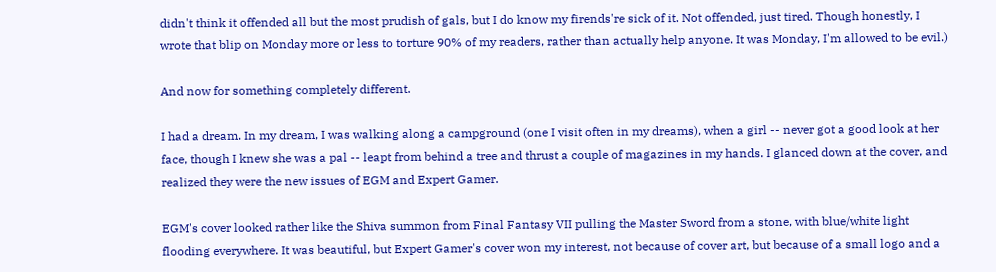didn't think it offended all but the most prudish of gals, but I do know my firends're sick of it. Not offended, just tired. Though honestly, I wrote that blip on Monday more or less to torture 90% of my readers, rather than actually help anyone. It was Monday, I'm allowed to be evil.)

And now for something completely different.

I had a dream. In my dream, I was walking along a campground (one I visit often in my dreams), when a girl -- never got a good look at her face, though I knew she was a pal -- leapt from behind a tree and thrust a couple of magazines in my hands. I glanced down at the cover, and realized they were the new issues of EGM and Expert Gamer.

EGM's cover looked rather like the Shiva summon from Final Fantasy VII pulling the Master Sword from a stone, with blue/white light flooding everywhere. It was beautiful, but Expert Gamer's cover won my interest, not because of cover art, but because of a small logo and a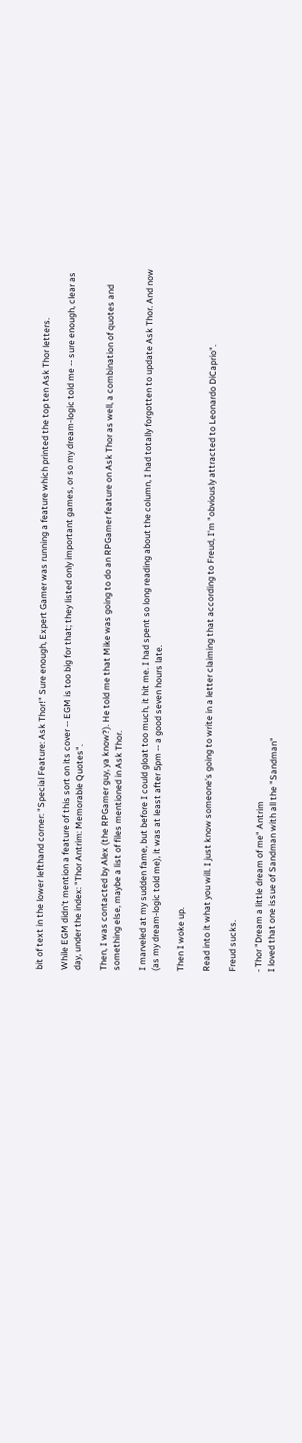bit of text in the lower lefthand corner: "Special Feature: Ask Thor!" Sure enough, Expert Gamer was running a feature which printed the top ten Ask Thor letters.

While EGM didn't mention a feature of this sort on its cover -- EGM is too big for that; they listed only important games, or so my dream-logic told me -- sure enough, clear as day, under the index: "Thor Antrim: Memorable Quotes".

Then, I was contacted by Alex (the RPGamer guy, ya know?). He told me that Mike was going to do an RPGamer feature on Ask Thor as well, a combination of quotes and something else, maybe a list of files mentioned in Ask Thor.

I marveled at my sudden fame, but before I could gloat too much, it hit me. I had spent so long reading about the column, I had totally forgotten to update Ask Thor. And now (as my dream-logic told me), it was at least after 5pm -- a good seven hours late.

Then I woke up.

Read into it what you will. I just know someone's going to write in a letter claiming that according to Freud, I'm "obviously attracted to Leonardo DiCaprio".

Freud sucks.

- Thor "Dream a little dream of me" Antrim
I loved that one issue of Sandman with all the "Sandman"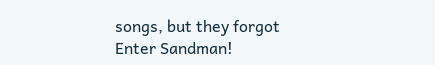songs, but they forgot Enter Sandman!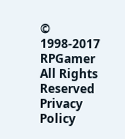© 1998-2017 RPGamer All Rights Reserved
Privacy Policy